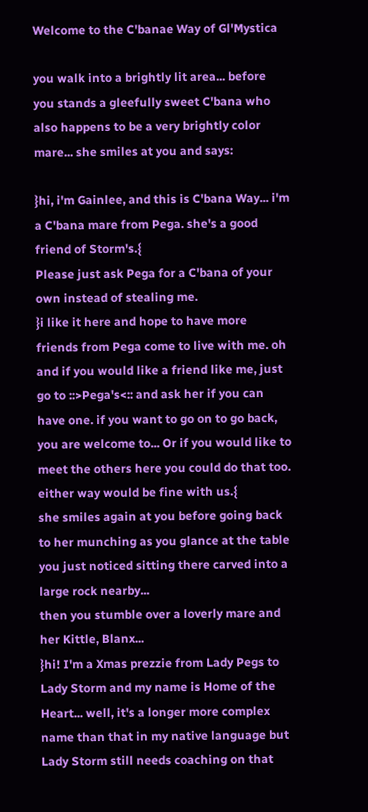Welcome to the C'banae Way of Gl'Mystica

you walk into a brightly lit area... before you stands a gleefully sweet C'bana who also happens to be a very brightly color mare... she smiles at you and says:

}hi, i'm Gainlee, and this is C'bana Way... i'm a C'bana mare from Pega. she's a good friend of Storm's.{
Please just ask Pega for a C'bana of your own instead of stealing me.
}i like it here and hope to have more friends from Pega come to live with me. oh and if you would like a friend like me, just go to ::>Pega's<:: and ask her if you can have one. if you want to go on to go back, you are welcome to... Or if you would like to meet the others here you could do that too. either way would be fine with us.{
she smiles again at you before going back to her munching as you glance at the table you just noticed sitting there carved into a large rock nearby...
then you stumble over a loverly mare and her Kittle, Blanx...
}hi! I'm a Xmas prezzie from Lady Pegs to Lady Storm and my name is Home of the Heart... well, it's a longer more complex name than that in my native language but Lady Storm still needs coaching on that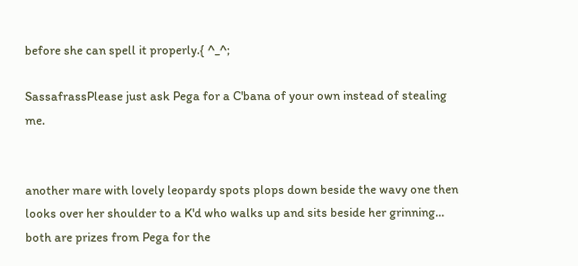before she can spell it properly.{ ^_^;

SassafrassPlease just ask Pega for a C'bana of your own instead of stealing me.


another mare with lovely leopardy spots plops down beside the wavy one then looks over her shoulder to a K'd who walks up and sits beside her grinning... both are prizes from Pega for the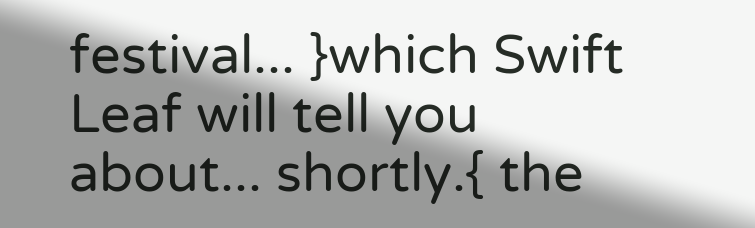festival... }which Swift Leaf will tell you about... shortly.{ the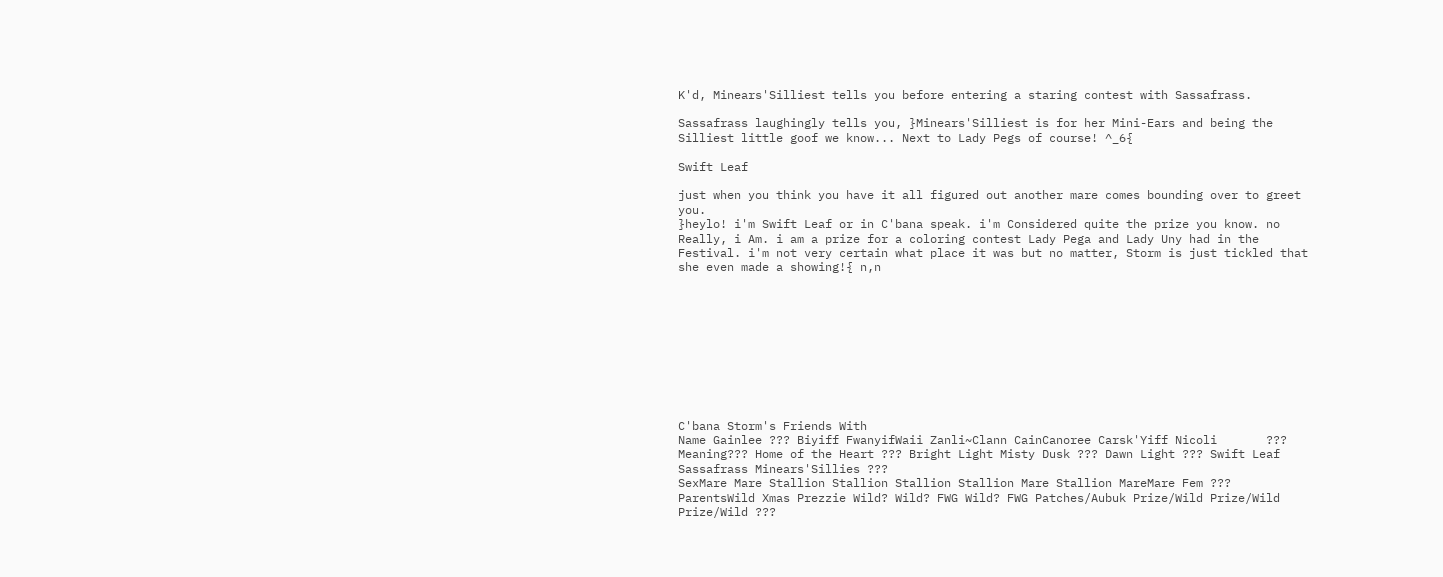K'd, Minears'Silliest tells you before entering a staring contest with Sassafrass.

Sassafrass laughingly tells you, }Minears'Silliest is for her Mini-Ears and being the Silliest little goof we know... Next to Lady Pegs of course! ^_6{

Swift Leaf

just when you think you have it all figured out another mare comes bounding over to greet you.
}heylo! i'm Swift Leaf or in C'bana speak. i'm Considered quite the prize you know. no Really, i Am. i am a prize for a coloring contest Lady Pega and Lady Uny had in the Festival. i'm not very certain what place it was but no matter, Storm is just tickled that she even made a showing!{ n,n










C'bana Storm's Friends With
Name Gainlee ??? Biyiff FwanyifWaii Zanli~Clann CainCanoree Carsk'Yiff Nicoli       ???
Meaning??? Home of the Heart ??? Bright Light Misty Dusk ??? Dawn Light ??? Swift Leaf Sassafrass Minears'Sillies ???
SexMare Mare Stallion Stallion Stallion Stallion Mare Stallion MareMare Fem ???
ParentsWild Xmas Prezzie Wild? Wild? FWG Wild? FWG Patches/Aubuk Prize/Wild Prize/Wild Prize/Wild ???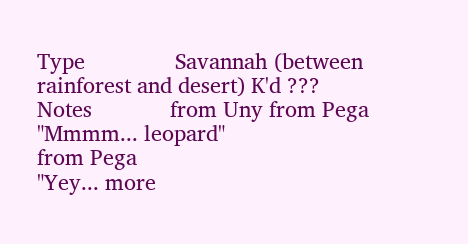Type               Savannah (between rainforest and desert) K'd ???
Notes             from Uny from Pega
"Mmmm... leopard"
from Pega
"Yey... more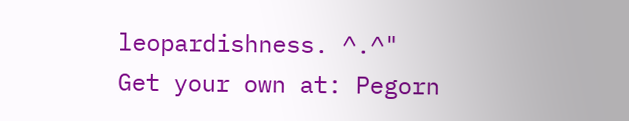leopardishness. ^.^"
Get your own at: Pegorn